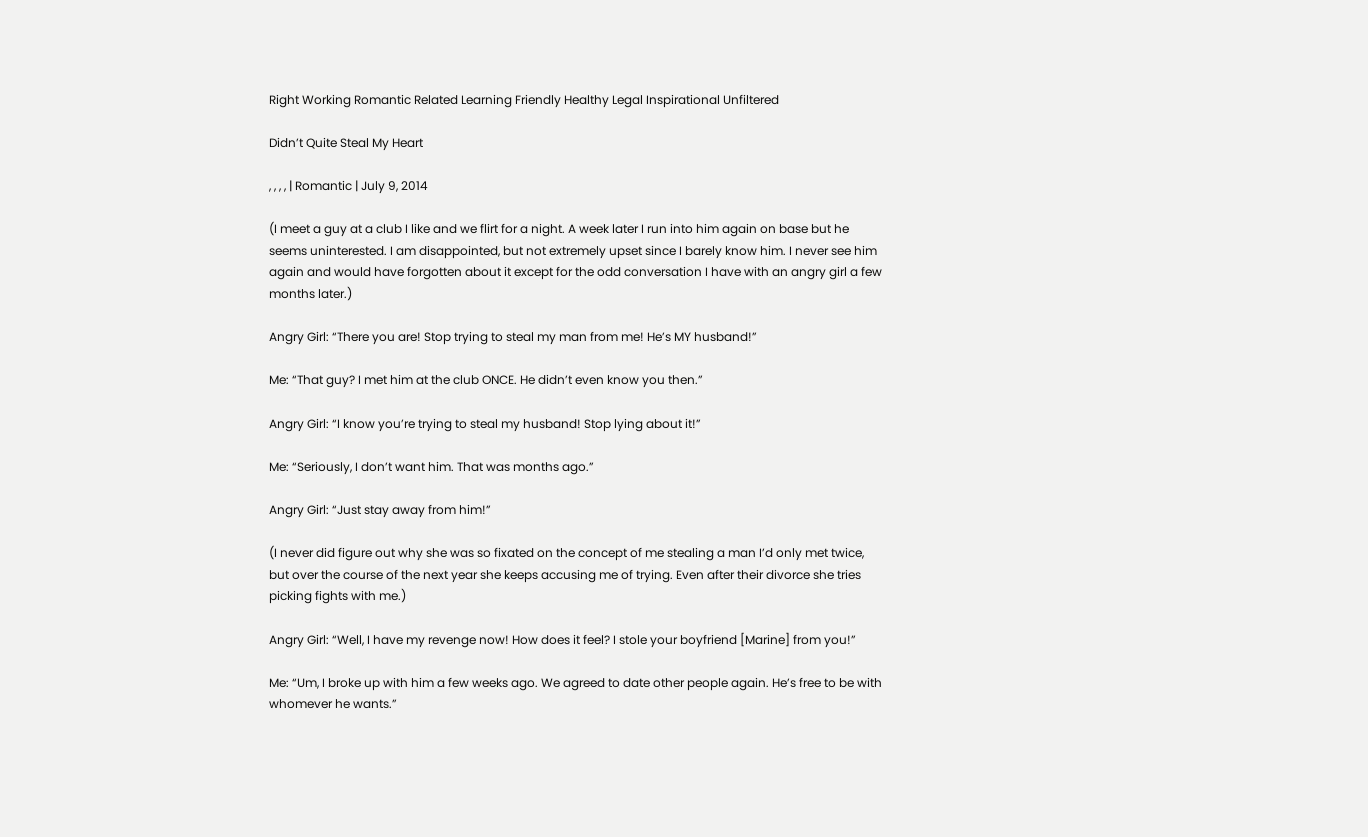Right Working Romantic Related Learning Friendly Healthy Legal Inspirational Unfiltered

Didn’t Quite Steal My Heart

, , , , | Romantic | July 9, 2014

(I meet a guy at a club I like and we flirt for a night. A week later I run into him again on base but he seems uninterested. I am disappointed, but not extremely upset since I barely know him. I never see him again and would have forgotten about it except for the odd conversation I have with an angry girl a few months later.)

Angry Girl: “There you are! Stop trying to steal my man from me! He’s MY husband!”

Me: “That guy? I met him at the club ONCE. He didn’t even know you then.”

Angry Girl: “I know you’re trying to steal my husband! Stop lying about it!”

Me: “Seriously, I don’t want him. That was months ago.”

Angry Girl: “Just stay away from him!”

(I never did figure out why she was so fixated on the concept of me stealing a man I’d only met twice, but over the course of the next year she keeps accusing me of trying. Even after their divorce she tries picking fights with me.)

Angry Girl: “Well, I have my revenge now! How does it feel? I stole your boyfriend [Marine] from you!”

Me: “Um, I broke up with him a few weeks ago. We agreed to date other people again. He’s free to be with whomever he wants.”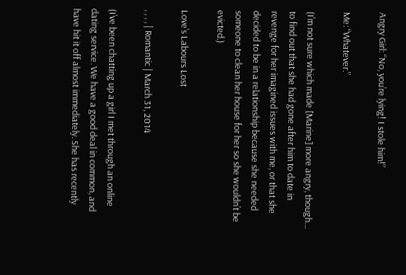Angry Girl: “No, you’re lying! I stole him!”

Me: “Whatever.”

(I’m not sure which made [Marine] more angry, though… to find out that she had gone after him to date in revenge for her imagined issues with me, or that she decided to be in a relationship because she needed someone to clean her house for her so she wouldn’t be evicted.)

Love’s Labours Lost

, , , , | Romantic | March 31, 2014

(I’ve been chatting up a girl I met through an online dating service. We have a good deal in common, and have hit it off almost immediately. She has recently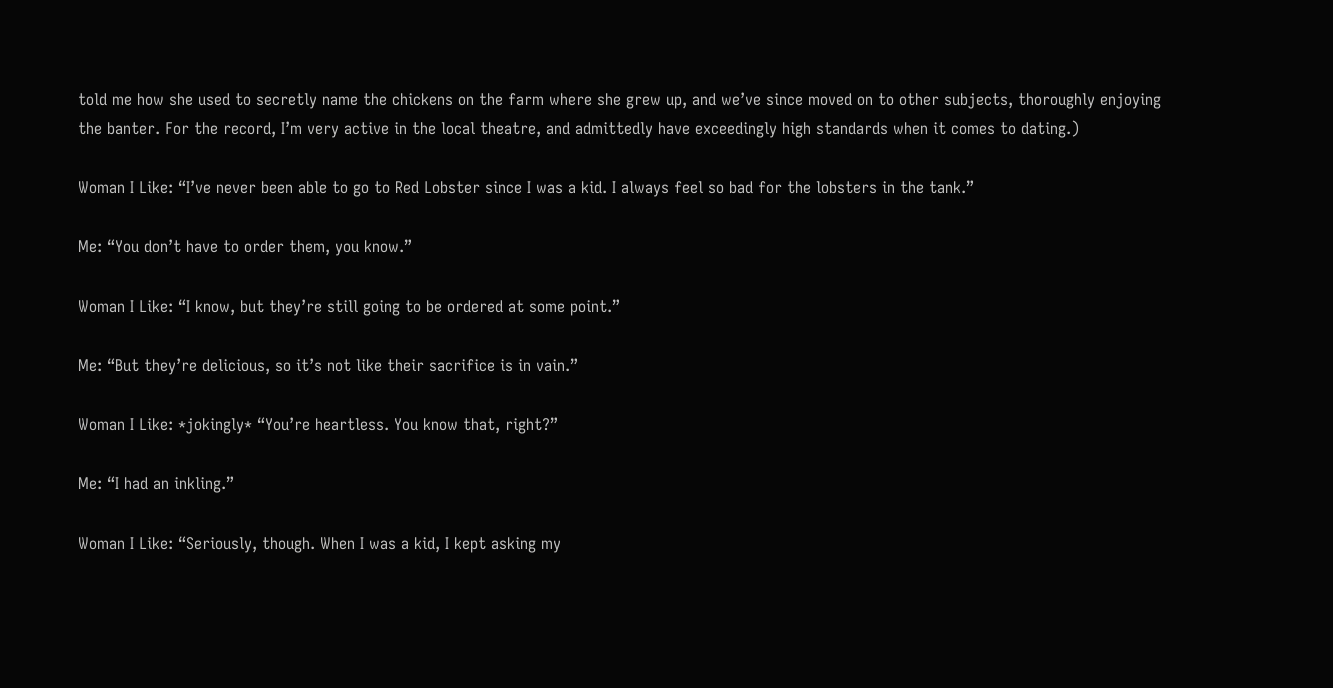told me how she used to secretly name the chickens on the farm where she grew up, and we’ve since moved on to other subjects, thoroughly enjoying the banter. For the record, I’m very active in the local theatre, and admittedly have exceedingly high standards when it comes to dating.)

Woman I Like: “I’ve never been able to go to Red Lobster since I was a kid. I always feel so bad for the lobsters in the tank.”

Me: “You don’t have to order them, you know.”

Woman I Like: “I know, but they’re still going to be ordered at some point.”

Me: “But they’re delicious, so it’s not like their sacrifice is in vain.”

Woman I Like: *jokingly* “You’re heartless. You know that, right?”

Me: “I had an inkling.”

Woman I Like: “Seriously, though. When I was a kid, I kept asking my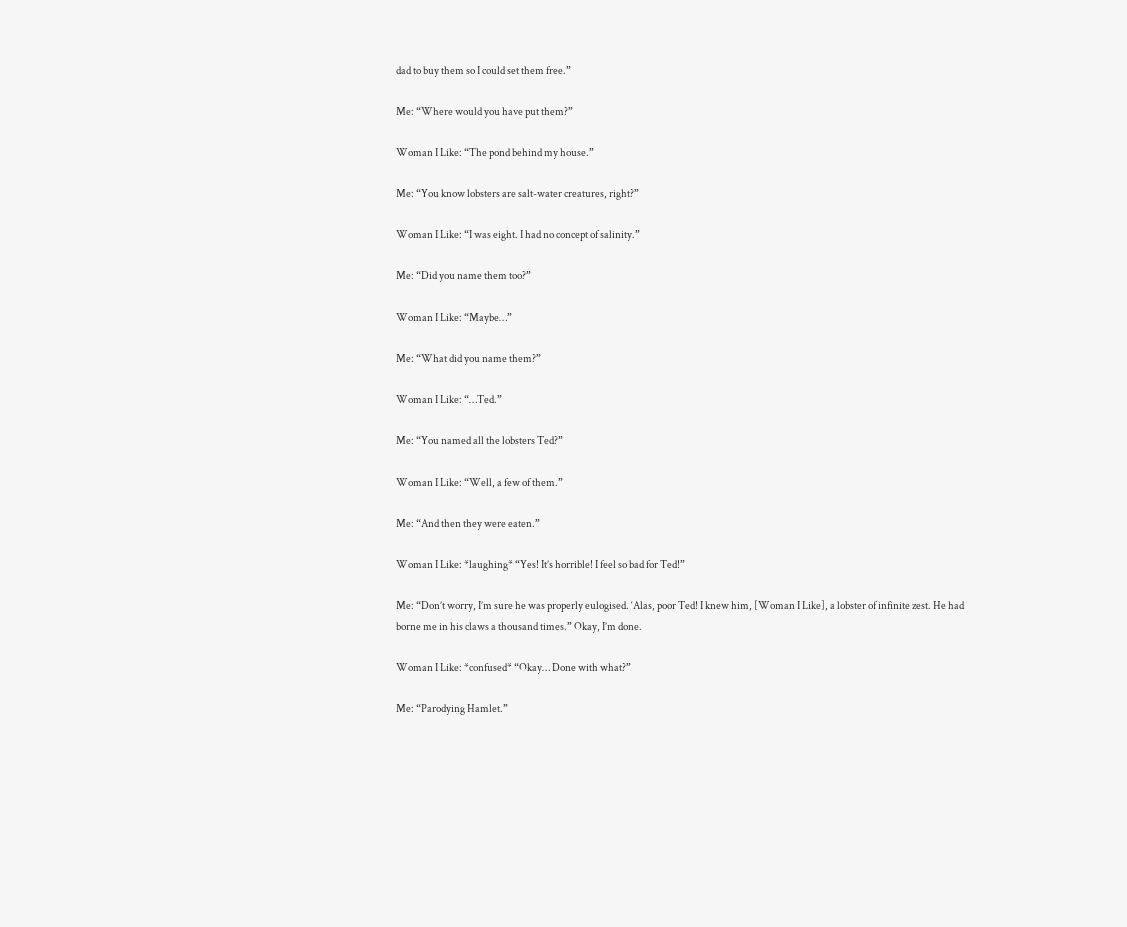dad to buy them so I could set them free.”

Me: “Where would you have put them?”

Woman I Like: “The pond behind my house.”

Me: “You know lobsters are salt-water creatures, right?”

Woman I Like: “I was eight. I had no concept of salinity.”

Me: “Did you name them too?”

Woman I Like: “Maybe…”

Me: “What did you name them?”

Woman I Like: “…Ted.”

Me: “You named all the lobsters Ted?”

Woman I Like: “Well, a few of them.”

Me: “And then they were eaten.”

Woman I Like: *laughing* “Yes! It’s horrible! I feel so bad for Ted!”

Me: “Don’t worry, I’m sure he was properly eulogised. ‘Alas, poor Ted! I knew him, [Woman I Like], a lobster of infinite zest. He had borne me in his claws a thousand times.” Okay, I’m done.

Woman I Like: *confused* “Okay… Done with what?”

Me: “Parodying Hamlet.”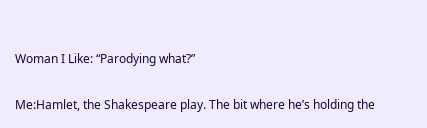Woman I Like: “Parodying what?”

Me:Hamlet, the Shakespeare play. The bit where he’s holding the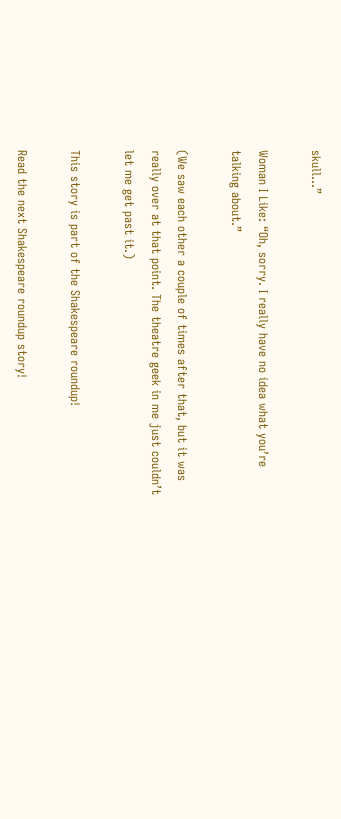skull…”

Woman I Like: “Oh, sorry. I really have no idea what you’re talking about.”

(We saw each other a couple of times after that, but it was really over at that point. The theatre geek in me just couldn’t let me get past it.)

This story is part of the Shakespeare roundup!

Read the next Shakespeare roundup story!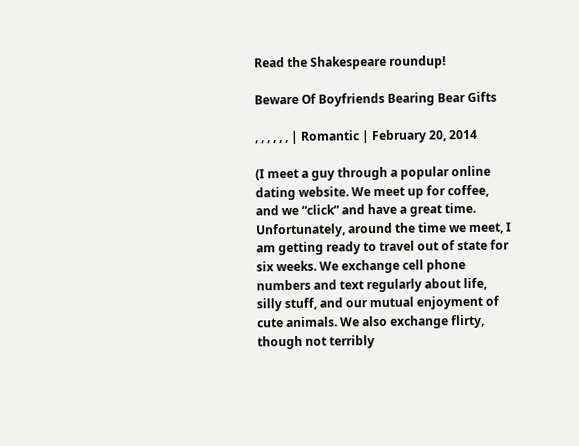Read the Shakespeare roundup!

Beware Of Boyfriends Bearing Bear Gifts

, , , , , , | Romantic | February 20, 2014

(I meet a guy through a popular online dating website. We meet up for coffee, and we “click” and have a great time. Unfortunately, around the time we meet, I am getting ready to travel out of state for six weeks. We exchange cell phone numbers and text regularly about life, silly stuff, and our mutual enjoyment of cute animals. We also exchange flirty, though not terribly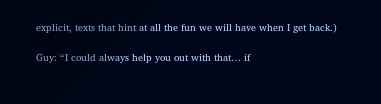explicit, texts that hint at all the fun we will have when I get back.)

Guy: “I could always help you out with that… if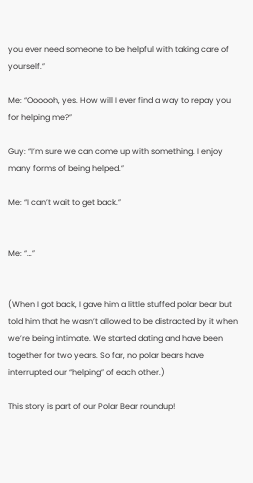you ever need someone to be helpful with taking care of yourself.”

Me: “Oooooh, yes. How will I ever find a way to repay you for helping me?”

Guy: “I’m sure we can come up with something. I enjoy many forms of being helped.”

Me: “I can’t wait to get back.”


Me: “…”


(When I got back, I gave him a little stuffed polar bear but told him that he wasn’t allowed to be distracted by it when we’re being intimate. We started dating and have been together for two years. So far, no polar bears have interrupted our “helping” of each other.)

This story is part of our Polar Bear roundup!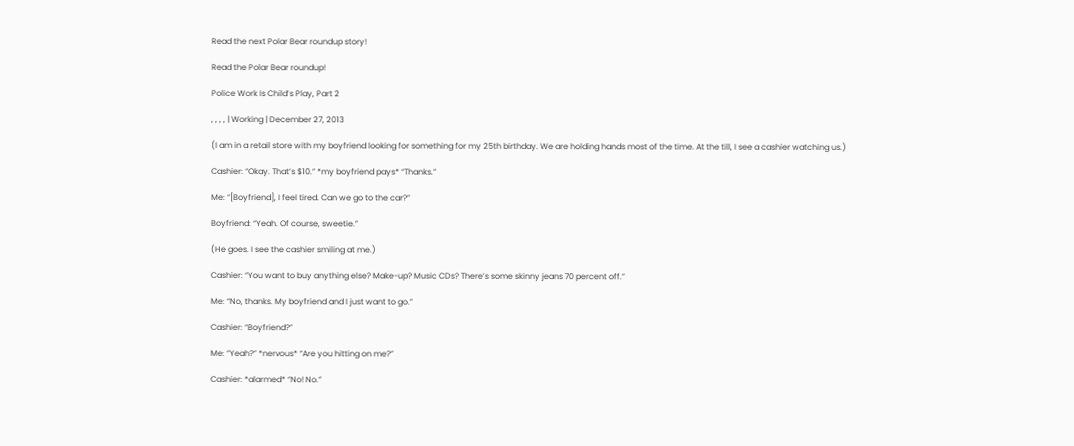Read the next Polar Bear roundup story!

Read the Polar Bear roundup!

Police Work Is Child’s Play, Part 2

, , , , | Working | December 27, 2013

(I am in a retail store with my boyfriend looking for something for my 25th birthday. We are holding hands most of the time. At the till, I see a cashier watching us.)

Cashier: “Okay. That’s $10.” *my boyfriend pays* “Thanks.”

Me: “[Boyfriend], I feel tired. Can we go to the car?”

Boyfriend: “Yeah. Of course, sweetie.”

(He goes. I see the cashier smiling at me.)

Cashier: “You want to buy anything else? Make-up? Music CDs? There’s some skinny jeans 70 percent off.”

Me: “No, thanks. My boyfriend and I just want to go.”

Cashier: “Boyfriend?”

Me: “Yeah?” *nervous* “Are you hitting on me?”

Cashier: *alarmed* “No! No.”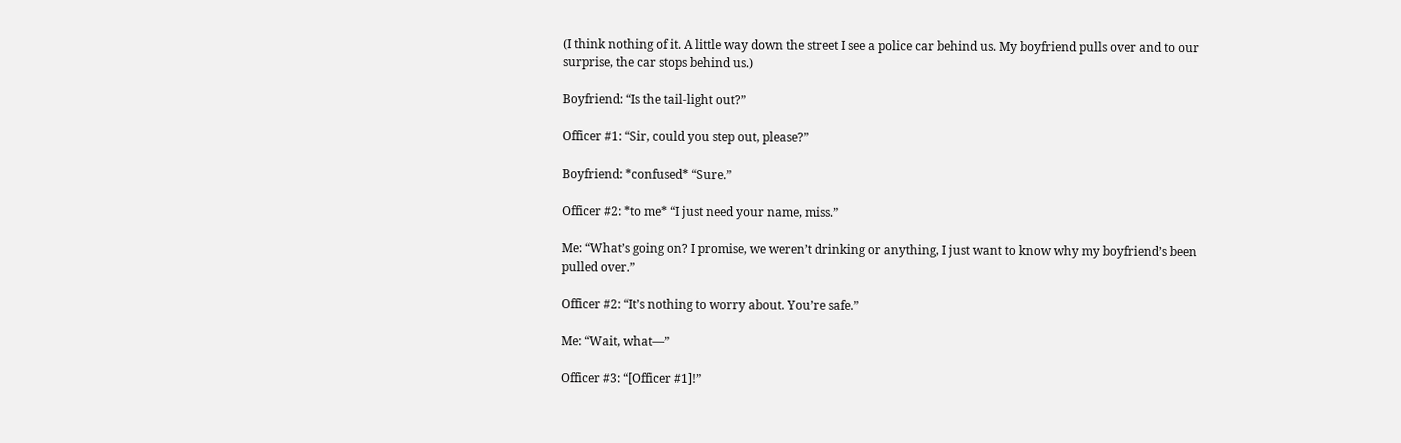(I think nothing of it. A little way down the street I see a police car behind us. My boyfriend pulls over and to our surprise, the car stops behind us.)

Boyfriend: “Is the tail-light out?”

Officer #1: “Sir, could you step out, please?”

Boyfriend: *confused* “Sure.”

Officer #2: *to me* “I just need your name, miss.”

Me: “What’s going on? I promise, we weren’t drinking or anything, I just want to know why my boyfriend’s been pulled over.”

Officer #2: “It’s nothing to worry about. You’re safe.”

Me: “Wait, what—”

Officer #3: “[Officer #1]!”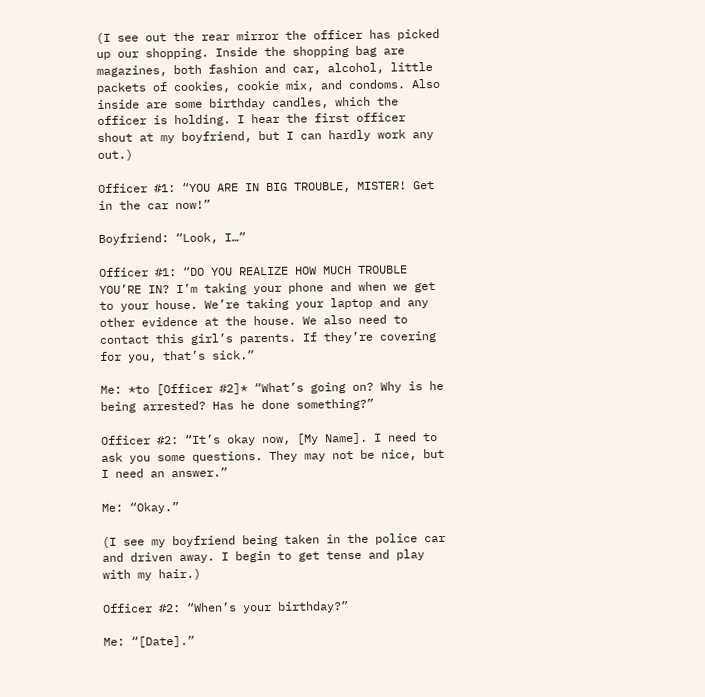(I see out the rear mirror the officer has picked up our shopping. Inside the shopping bag are magazines, both fashion and car, alcohol, little packets of cookies, cookie mix, and condoms. Also inside are some birthday candles, which the officer is holding. I hear the first officer shout at my boyfriend, but I can hardly work any out.)

Officer #1: “YOU ARE IN BIG TROUBLE, MISTER! Get in the car now!”

Boyfriend: “Look, I…”

Officer #1: “DO YOU REALIZE HOW MUCH TROUBLE YOU’RE IN? I’m taking your phone and when we get to your house. We’re taking your laptop and any other evidence at the house. We also need to contact this girl’s parents. If they’re covering for you, that’s sick.”

Me: *to [Officer #2]* “What’s going on? Why is he being arrested? Has he done something?”

Officer #2: “It’s okay now, [My Name]. I need to ask you some questions. They may not be nice, but I need an answer.”

Me: “Okay.”

(I see my boyfriend being taken in the police car and driven away. I begin to get tense and play with my hair.)

Officer #2: “When’s your birthday?”

Me: “[Date].”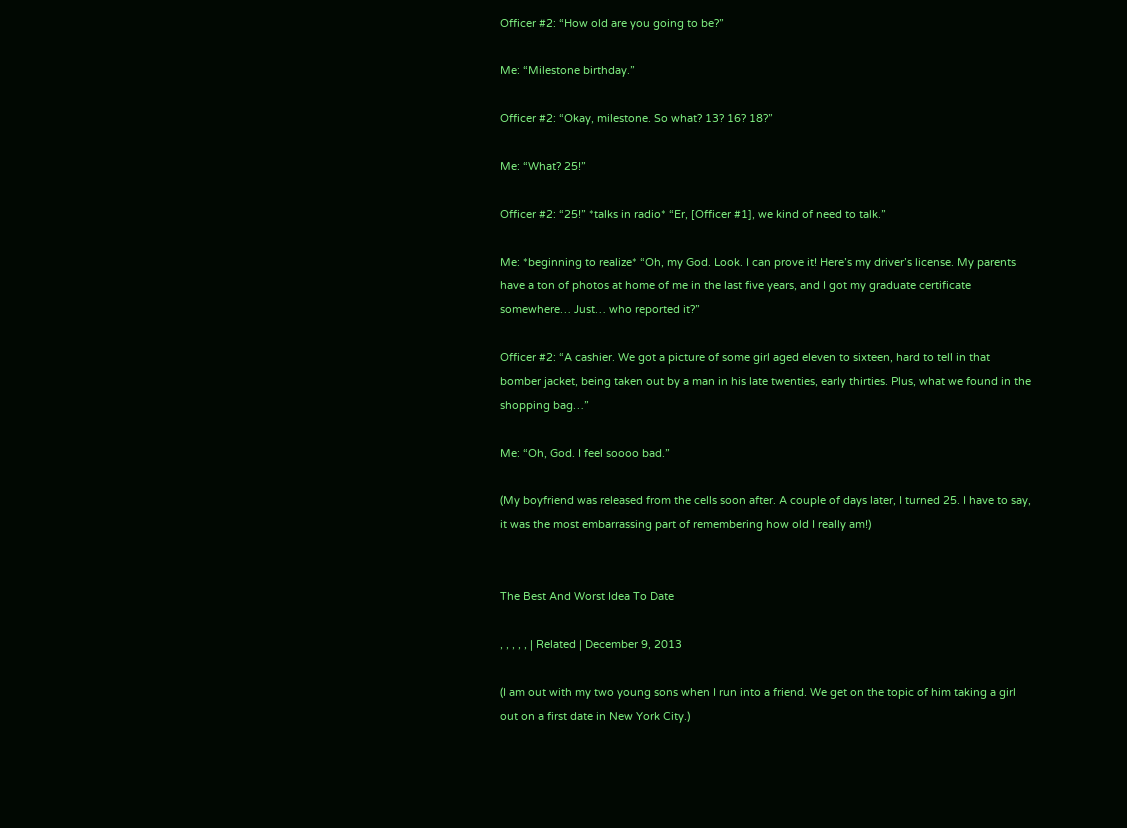Officer #2: “How old are you going to be?”

Me: “Milestone birthday.”

Officer #2: “Okay, milestone. So what? 13? 16? 18?”

Me: “What? 25!”

Officer #2: “25!” *talks in radio* “Er, [Officer #1], we kind of need to talk.”

Me: *beginning to realize* “Oh, my God. Look. I can prove it! Here’s my driver’s license. My parents have a ton of photos at home of me in the last five years, and I got my graduate certificate somewhere… Just… who reported it?”

Officer #2: “A cashier. We got a picture of some girl aged eleven to sixteen, hard to tell in that bomber jacket, being taken out by a man in his late twenties, early thirties. Plus, what we found in the shopping bag…”

Me: “Oh, God. I feel soooo bad.”

(My boyfriend was released from the cells soon after. A couple of days later, I turned 25. I have to say, it was the most embarrassing part of remembering how old I really am!)


The Best And Worst Idea To Date

, , , , , | Related | December 9, 2013

(I am out with my two young sons when I run into a friend. We get on the topic of him taking a girl out on a first date in New York City.)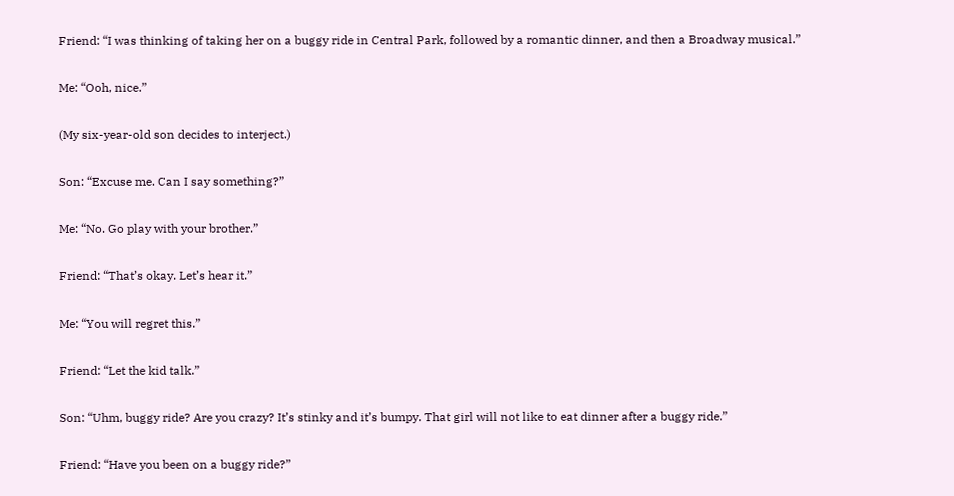Friend: “I was thinking of taking her on a buggy ride in Central Park, followed by a romantic dinner, and then a Broadway musical.”

Me: “Ooh, nice.”

(My six-year-old son decides to interject.)

Son: “Excuse me. Can I say something?”

Me: “No. Go play with your brother.”

Friend: “That’s okay. Let’s hear it.”

Me: “You will regret this.”

Friend: “Let the kid talk.”

Son: “Uhm, buggy ride? Are you crazy? It’s stinky and it’s bumpy. That girl will not like to eat dinner after a buggy ride.”

Friend: “Have you been on a buggy ride?”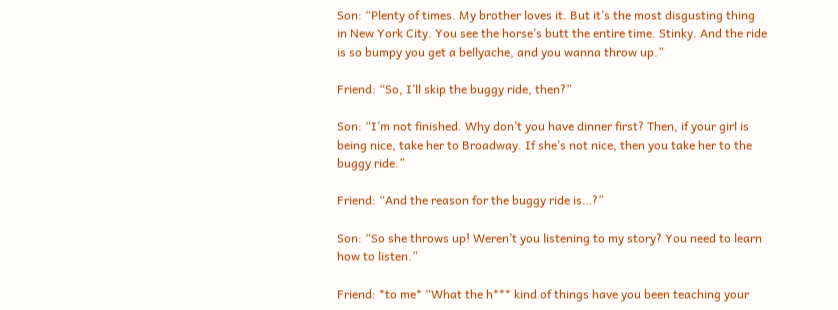Son: “Plenty of times. My brother loves it. But it’s the most disgusting thing in New York City. You see the horse’s butt the entire time. Stinky. And the ride is so bumpy you get a bellyache, and you wanna throw up.”

Friend: “So, I’ll skip the buggy ride, then?”

Son: “I’m not finished. Why don’t you have dinner first? Then, if your girl is being nice, take her to Broadway. If she’s not nice, then you take her to the buggy ride.”

Friend: “And the reason for the buggy ride is…?”

Son: “So she throws up! Weren’t you listening to my story? You need to learn how to listen.”

Friend: *to me* “What the h*** kind of things have you been teaching your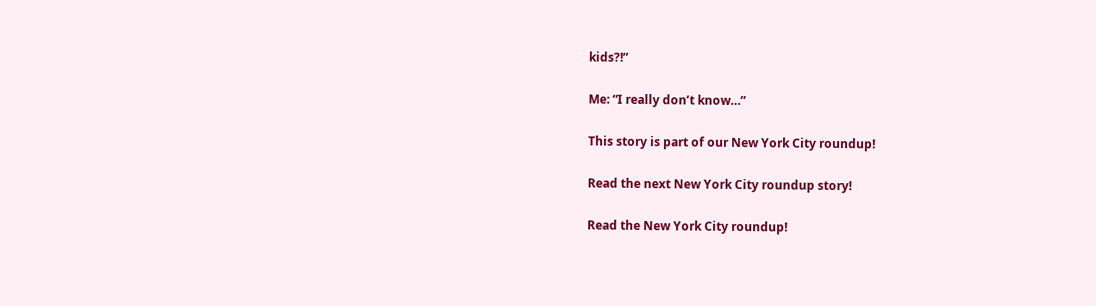kids?!”

Me: “I really don’t know…”

This story is part of our New York City roundup!

Read the next New York City roundup story!

Read the New York City roundup!